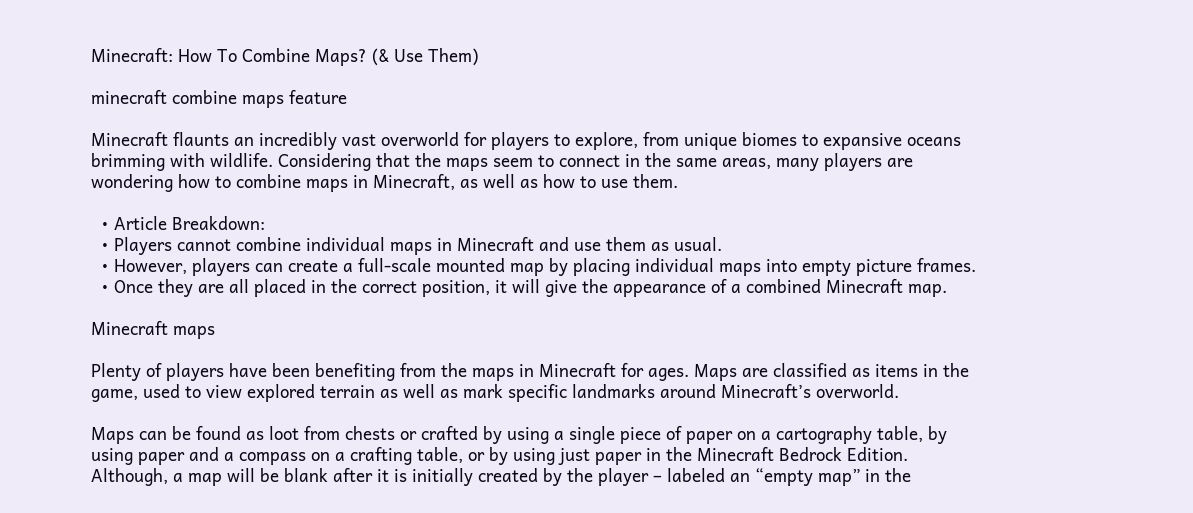Minecraft: How To Combine Maps? (& Use Them)

minecraft combine maps feature

Minecraft flaunts an incredibly vast overworld for players to explore, from unique biomes to expansive oceans brimming with wildlife. Considering that the maps seem to connect in the same areas, many players are wondering how to combine maps in Minecraft, as well as how to use them.

  • Article Breakdown:
  • Players cannot combine individual maps in Minecraft and use them as usual.
  • However, players can create a full-scale mounted map by placing individual maps into empty picture frames.
  • Once they are all placed in the correct position, it will give the appearance of a combined Minecraft map.

Minecraft maps

Plenty of players have been benefiting from the maps in Minecraft for ages. Maps are classified as items in the game, used to view explored terrain as well as mark specific landmarks around Minecraft’s overworld.

Maps can be found as loot from chests or crafted by using a single piece of paper on a cartography table, by using paper and a compass on a crafting table, or by using just paper in the Minecraft Bedrock Edition. Although, a map will be blank after it is initially created by the player – labeled an “empty map” in the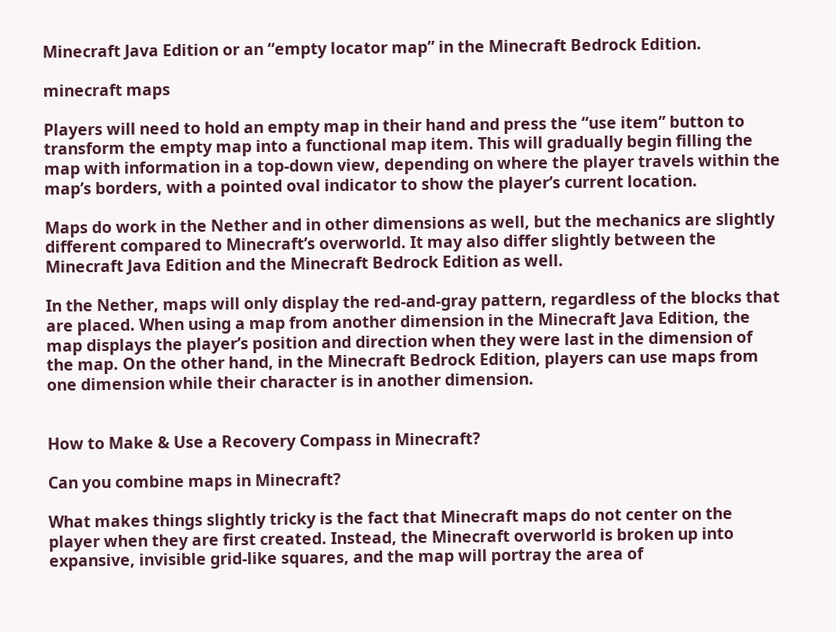Minecraft Java Edition or an “empty locator map” in the Minecraft Bedrock Edition.

minecraft maps

Players will need to hold an empty map in their hand and press the “use item” button to transform the empty map into a functional map item. This will gradually begin filling the map with information in a top-down view, depending on where the player travels within the map’s borders, with a pointed oval indicator to show the player’s current location.

Maps do work in the Nether and in other dimensions as well, but the mechanics are slightly different compared to Minecraft’s overworld. It may also differ slightly between the Minecraft Java Edition and the Minecraft Bedrock Edition as well.

In the Nether, maps will only display the red-and-gray pattern, regardless of the blocks that are placed. When using a map from another dimension in the Minecraft Java Edition, the map displays the player’s position and direction when they were last in the dimension of the map. On the other hand, in the Minecraft Bedrock Edition, players can use maps from one dimension while their character is in another dimension.


How to Make & Use a Recovery Compass in Minecraft?

Can you combine maps in Minecraft?

What makes things slightly tricky is the fact that Minecraft maps do not center on the player when they are first created. Instead, the Minecraft overworld is broken up into expansive, invisible grid-like squares, and the map will portray the area of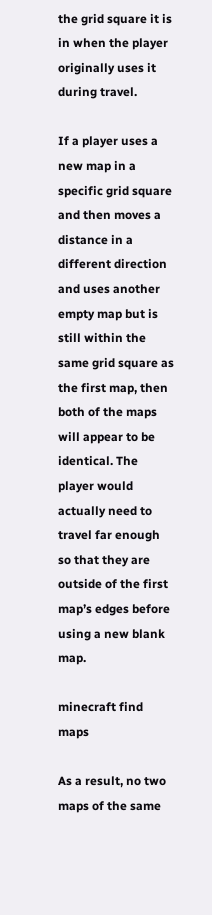the grid square it is in when the player originally uses it during travel.

If a player uses a new map in a specific grid square and then moves a distance in a different direction and uses another empty map but is still within the same grid square as the first map, then both of the maps will appear to be identical. The player would actually need to travel far enough so that they are outside of the first map’s edges before using a new blank map.

minecraft find maps

As a result, no two maps of the same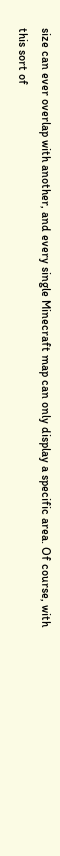size can ever overlap with another, and every single Minecraft map can only display a specific area. Of course, with this sort of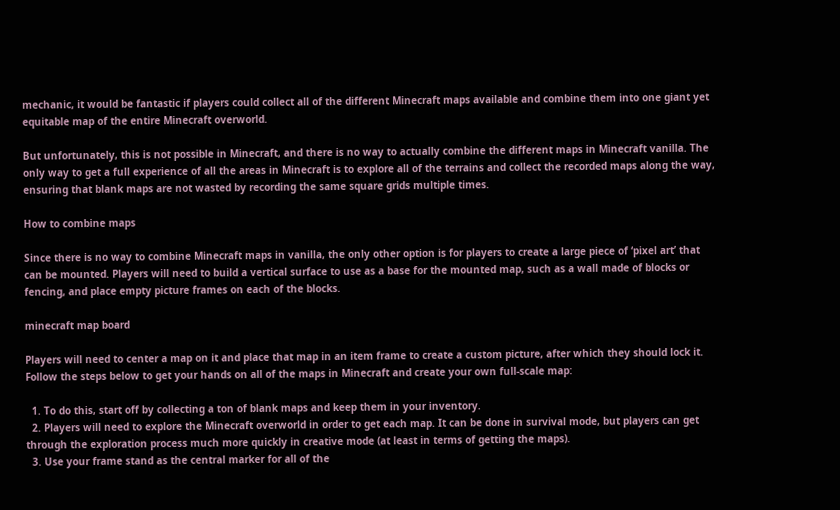mechanic, it would be fantastic if players could collect all of the different Minecraft maps available and combine them into one giant yet equitable map of the entire Minecraft overworld.

But unfortunately, this is not possible in Minecraft, and there is no way to actually combine the different maps in Minecraft vanilla. The only way to get a full experience of all the areas in Minecraft is to explore all of the terrains and collect the recorded maps along the way, ensuring that blank maps are not wasted by recording the same square grids multiple times.

How to combine maps

Since there is no way to combine Minecraft maps in vanilla, the only other option is for players to create a large piece of ‘pixel art’ that can be mounted. Players will need to build a vertical surface to use as a base for the mounted map, such as a wall made of blocks or fencing, and place empty picture frames on each of the blocks.

minecraft map board

Players will need to center a map on it and place that map in an item frame to create a custom picture, after which they should lock it. Follow the steps below to get your hands on all of the maps in Minecraft and create your own full-scale map:

  1. To do this, start off by collecting a ton of blank maps and keep them in your inventory.
  2. Players will need to explore the Minecraft overworld in order to get each map. It can be done in survival mode, but players can get through the exploration process much more quickly in creative mode (at least in terms of getting the maps).
  3. Use your frame stand as the central marker for all of the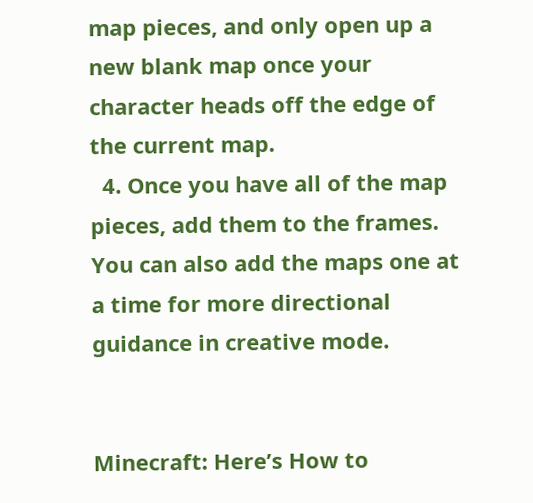map pieces, and only open up a new blank map once your character heads off the edge of the current map.
  4. Once you have all of the map pieces, add them to the frames. You can also add the maps one at a time for more directional guidance in creative mode.


Minecraft: Here’s How to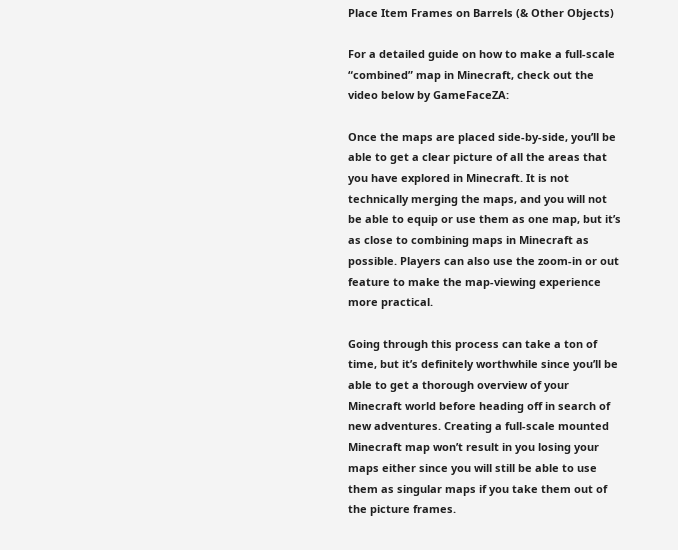Place Item Frames on Barrels (& Other Objects)

For a detailed guide on how to make a full-scale “combined” map in Minecraft, check out the video below by GameFaceZA:

Once the maps are placed side-by-side, you’ll be able to get a clear picture of all the areas that you have explored in Minecraft. It is not technically merging the maps, and you will not be able to equip or use them as one map, but it’s as close to combining maps in Minecraft as possible. Players can also use the zoom-in or out feature to make the map-viewing experience more practical.

Going through this process can take a ton of time, but it’s definitely worthwhile since you’ll be able to get a thorough overview of your Minecraft world before heading off in search of new adventures. Creating a full-scale mounted Minecraft map won’t result in you losing your maps either since you will still be able to use them as singular maps if you take them out of the picture frames.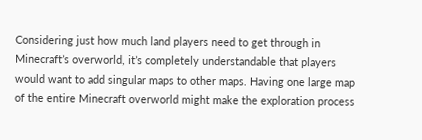Considering just how much land players need to get through in Minecraft’s overworld, it’s completely understandable that players would want to add singular maps to other maps. Having one large map of the entire Minecraft overworld might make the exploration process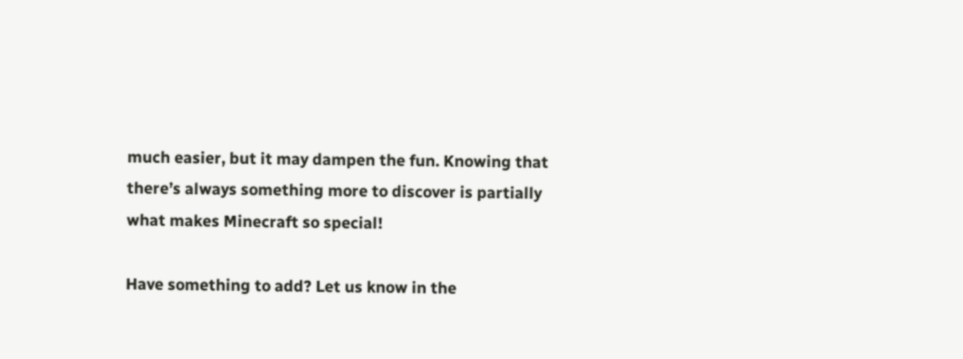much easier, but it may dampen the fun. Knowing that there’s always something more to discover is partially what makes Minecraft so special!

Have something to add? Let us know in the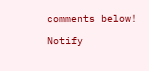comments below!

Notify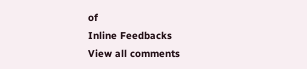of
Inline Feedbacks
View all comments